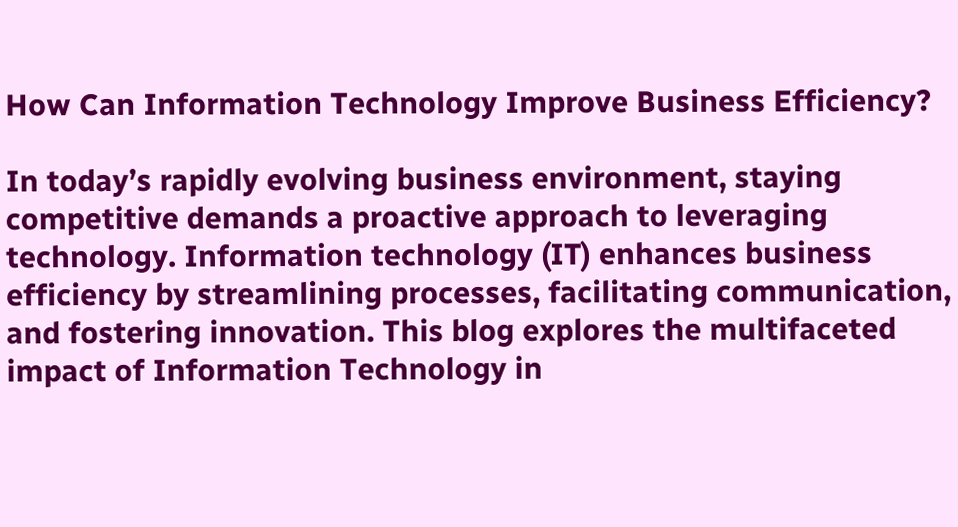How Can Information Technology Improve Business Efficiency?

In today’s rapidly evolving business environment, staying competitive demands a proactive approach to leveraging technology. Information technology (IT) enhances business efficiency by streamlining processes, facilitating communication, and fostering innovation. This blog explores the multifaceted impact of Information Technology in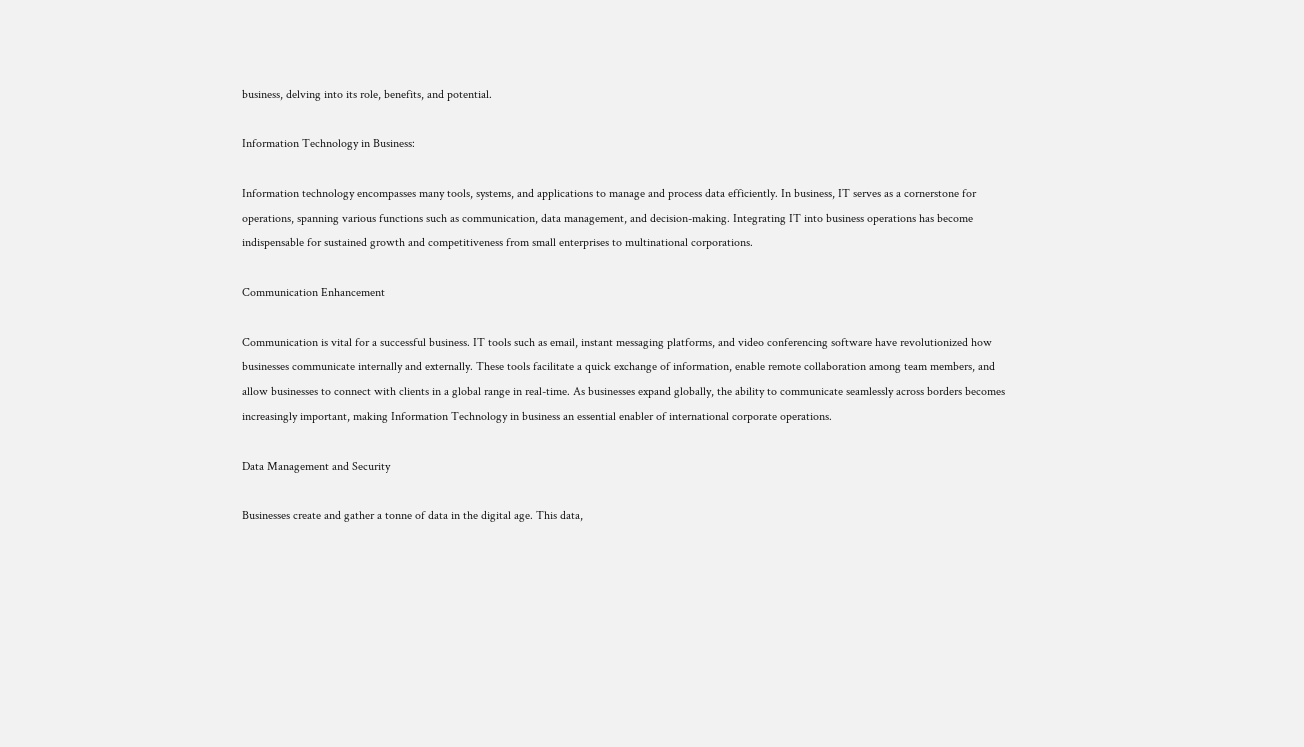business, delving into its role, benefits, and potential.

Information Technology in Business:

Information technology encompasses many tools, systems, and applications to manage and process data efficiently. In business, IT serves as a cornerstone for operations, spanning various functions such as communication, data management, and decision-making. Integrating IT into business operations has become indispensable for sustained growth and competitiveness from small enterprises to multinational corporations.

Communication Enhancement

Communication is vital for a successful business. IT tools such as email, instant messaging platforms, and video conferencing software have revolutionized how businesses communicate internally and externally. These tools facilitate a quick exchange of information, enable remote collaboration among team members, and allow businesses to connect with clients in a global range in real-time. As businesses expand globally, the ability to communicate seamlessly across borders becomes increasingly important, making Information Technology in business an essential enabler of international corporate operations.

Data Management and Security

Businesses create and gather a tonne of data in the digital age. This data,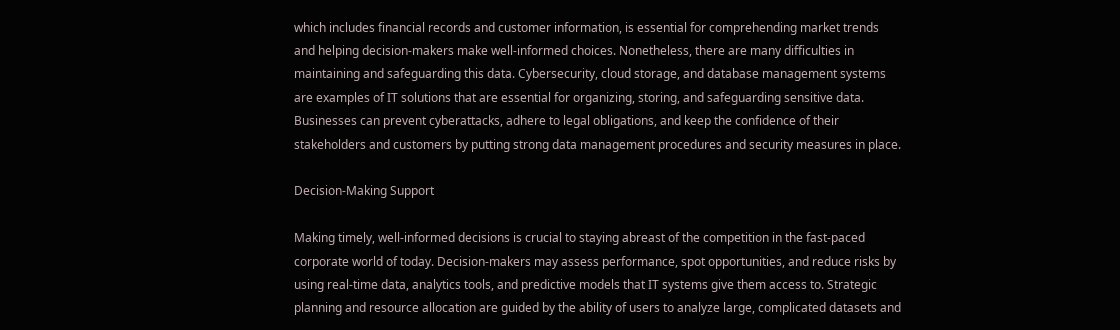which includes financial records and customer information, is essential for comprehending market trends and helping decision-makers make well-informed choices. Nonetheless, there are many difficulties in maintaining and safeguarding this data. Cybersecurity, cloud storage, and database management systems are examples of IT solutions that are essential for organizing, storing, and safeguarding sensitive data. Businesses can prevent cyberattacks, adhere to legal obligations, and keep the confidence of their stakeholders and customers by putting strong data management procedures and security measures in place.

Decision-Making Support

Making timely, well-informed decisions is crucial to staying abreast of the competition in the fast-paced corporate world of today. Decision-makers may assess performance, spot opportunities, and reduce risks by using real-time data, analytics tools, and predictive models that IT systems give them access to. Strategic planning and resource allocation are guided by the ability of users to analyze large, complicated datasets and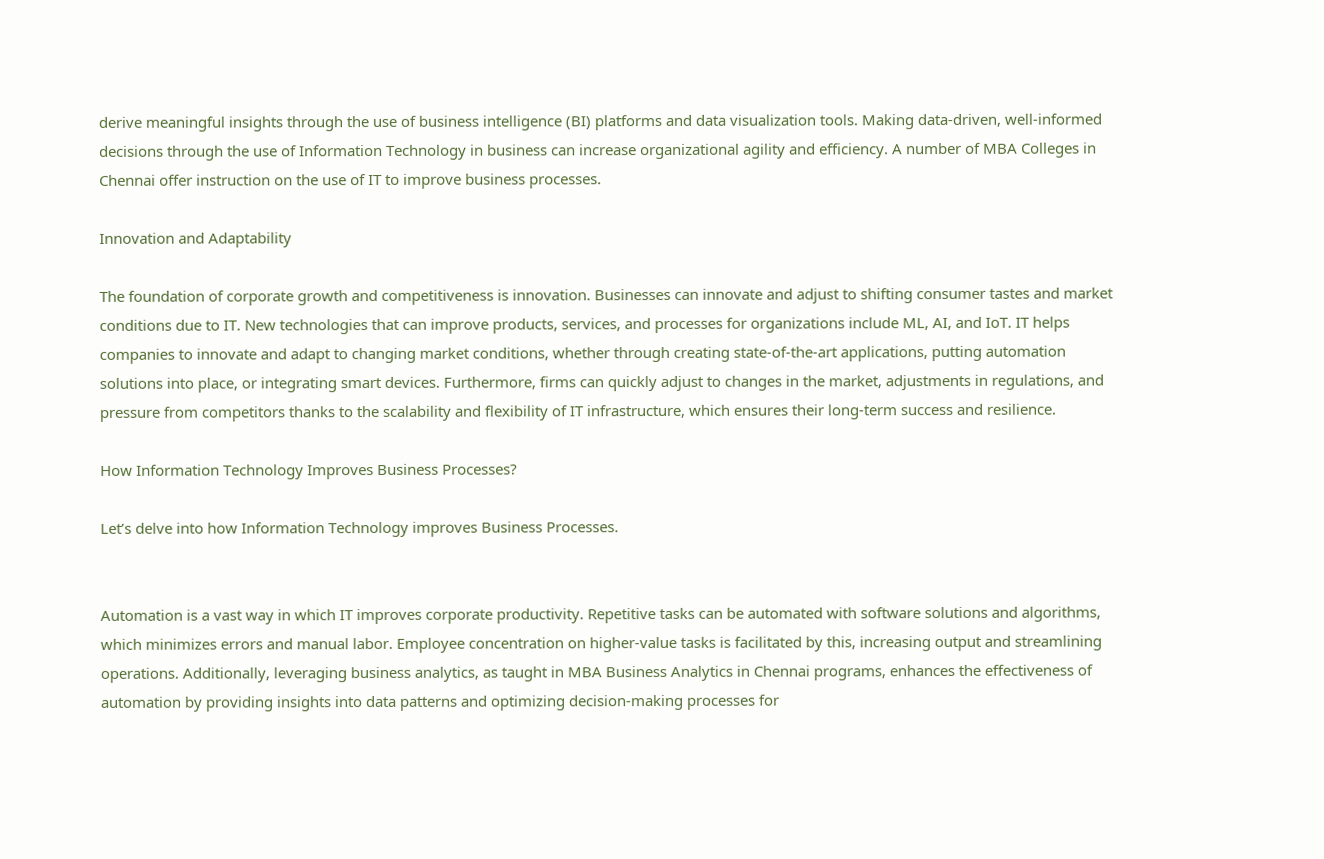derive meaningful insights through the use of business intelligence (BI) platforms and data visualization tools. Making data-driven, well-informed decisions through the use of Information Technology in business can increase organizational agility and efficiency. A number of MBA Colleges in Chennai offer instruction on the use of IT to improve business processes.

Innovation and Adaptability

The foundation of corporate growth and competitiveness is innovation. Businesses can innovate and adjust to shifting consumer tastes and market conditions due to IT. New technologies that can improve products, services, and processes for organizations include ML, AI, and IoT. IT helps companies to innovate and adapt to changing market conditions, whether through creating state-of-the-art applications, putting automation solutions into place, or integrating smart devices. Furthermore, firms can quickly adjust to changes in the market, adjustments in regulations, and pressure from competitors thanks to the scalability and flexibility of IT infrastructure, which ensures their long-term success and resilience.

How Information Technology Improves Business Processes?

Let’s delve into how Information Technology improves Business Processes.


Automation is a vast way in which IT improves corporate productivity. Repetitive tasks can be automated with software solutions and algorithms, which minimizes errors and manual labor. Employee concentration on higher-value tasks is facilitated by this, increasing output and streamlining operations. Additionally, leveraging business analytics, as taught in MBA Business Analytics in Chennai programs, enhances the effectiveness of automation by providing insights into data patterns and optimizing decision-making processes for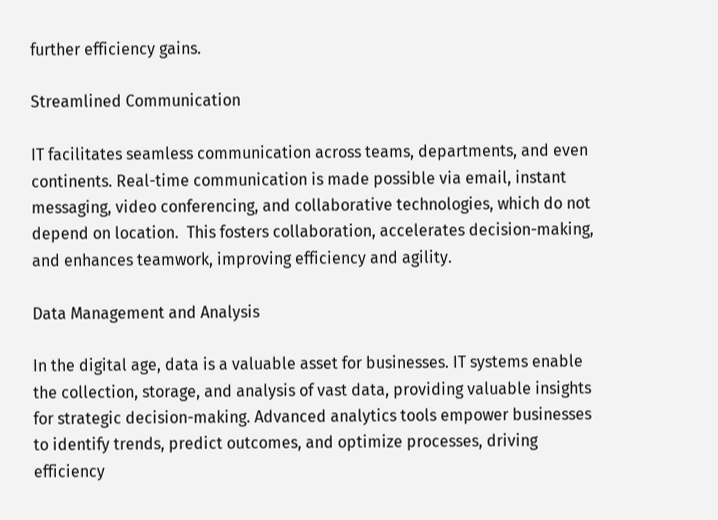further efficiency gains.

Streamlined Communication

IT facilitates seamless communication across teams, departments, and even continents. Real-time communication is made possible via email, instant messaging, video conferencing, and collaborative technologies, which do not depend on location.  This fosters collaboration, accelerates decision-making, and enhances teamwork, improving efficiency and agility.

Data Management and Analysis

In the digital age, data is a valuable asset for businesses. IT systems enable the collection, storage, and analysis of vast data, providing valuable insights for strategic decision-making. Advanced analytics tools empower businesses to identify trends, predict outcomes, and optimize processes, driving efficiency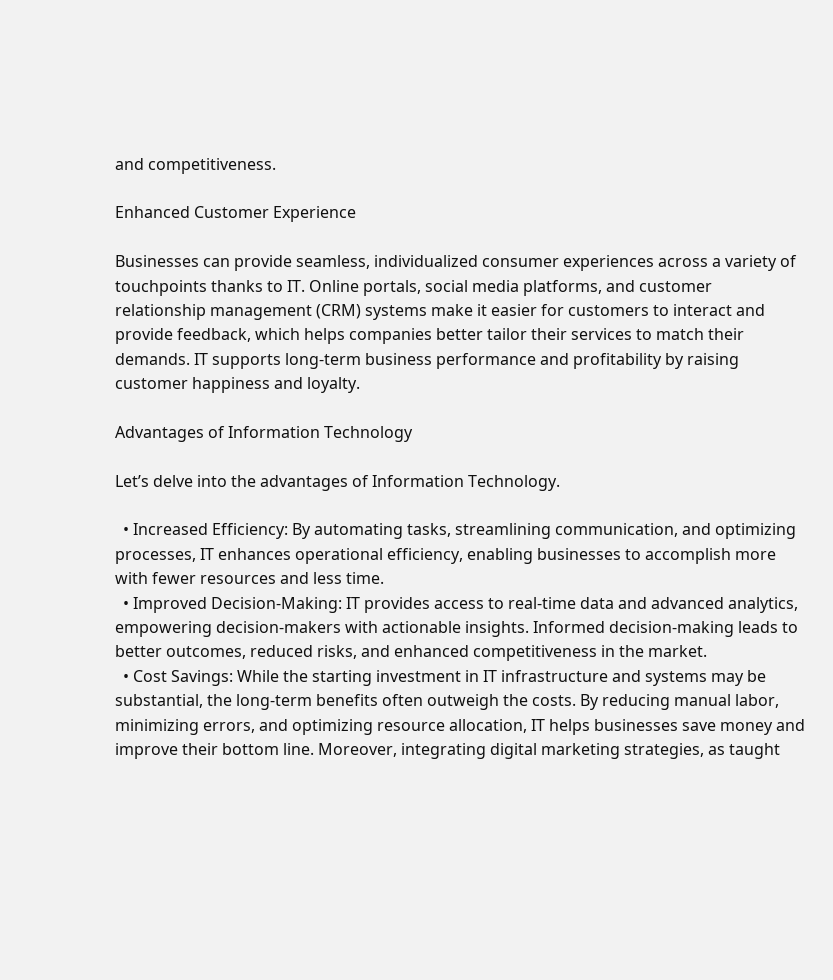and competitiveness.

Enhanced Customer Experience

Businesses can provide seamless, individualized consumer experiences across a variety of touchpoints thanks to IT. Online portals, social media platforms, and customer relationship management (CRM) systems make it easier for customers to interact and provide feedback, which helps companies better tailor their services to match their demands. IT supports long-term business performance and profitability by raising customer happiness and loyalty.

Advantages of Information Technology

Let’s delve into the advantages of Information Technology.

  • Increased Efficiency: By automating tasks, streamlining communication, and optimizing processes, IT enhances operational efficiency, enabling businesses to accomplish more with fewer resources and less time.
  • Improved Decision-Making: IT provides access to real-time data and advanced analytics, empowering decision-makers with actionable insights. Informed decision-making leads to better outcomes, reduced risks, and enhanced competitiveness in the market.
  • Cost Savings: While the starting investment in IT infrastructure and systems may be substantial, the long-term benefits often outweigh the costs. By reducing manual labor, minimizing errors, and optimizing resource allocation, IT helps businesses save money and improve their bottom line. Moreover, integrating digital marketing strategies, as taught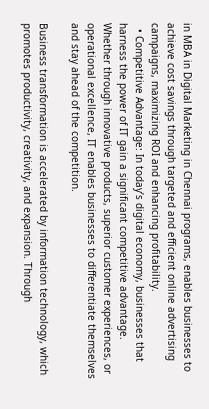in MBA in Digital Marketing in Chennai programs, enables businesses to achieve cost savings through targeted and efficient online advertising campaigns, maximizing ROI and enhancing profitability.
  • Competitive Advantage: In today’s digital economy, businesses that harness the power of IT gain a significant competitive advantage. Whether through innovative products, superior customer experiences, or operational excellence, IT enables businesses to differentiate themselves and stay ahead of the competition.

Business transformation is accelerated by information technology, which promotes productivity, creativity, and expansion. Through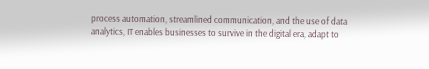process automation, streamlined communication, and the use of data analytics, IT enables businesses to survive in the digital era, adapt to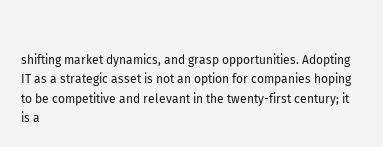shifting market dynamics, and grasp opportunities. Adopting IT as a strategic asset is not an option for companies hoping to be competitive and relevant in the twenty-first century; it is a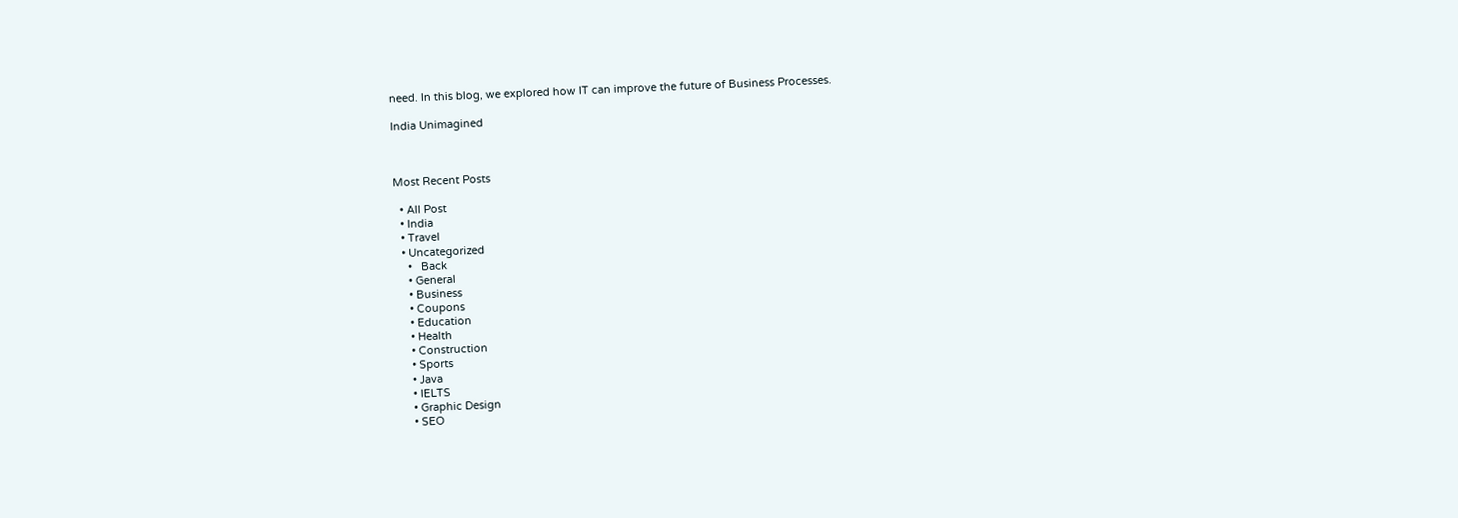need. In this blog, we explored how IT can improve the future of Business Processes.

India Unimagined



Most Recent Posts

  • All Post
  • India
  • Travel
  • Uncategorized
    •   Back
    • General
    • Business
    • Coupons
    • Education
    • Health
    • Construction
    • Sports
    • Java
    • IELTS
    • Graphic Design
    • SEO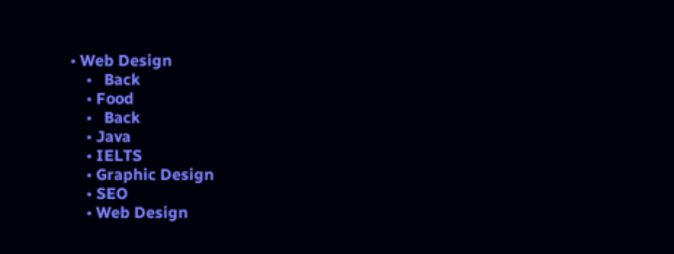• Web Design
    •   Back
    • Food
    •   Back
    • Java
    • IELTS
    • Graphic Design
    • SEO
    • Web Design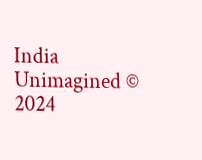India Unimagined © 2024